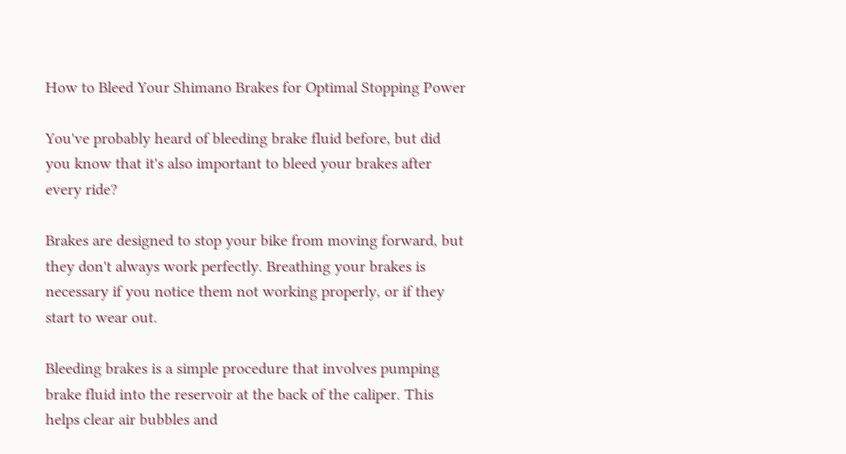How to Bleed Your Shimano Brakes for Optimal Stopping Power

You've probably heard of bleeding brake fluid before, but did you know that it's also important to bleed your brakes after every ride?

Brakes are designed to stop your bike from moving forward, but they don't always work perfectly. Breathing your brakes is necessary if you notice them not working properly, or if they start to wear out.

Bleeding brakes is a simple procedure that involves pumping brake fluid into the reservoir at the back of the caliper. This helps clear air bubbles and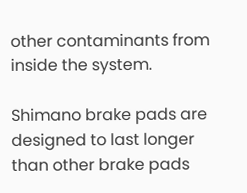other contaminants from inside the system.

Shimano brake pads are designed to last longer than other brake pads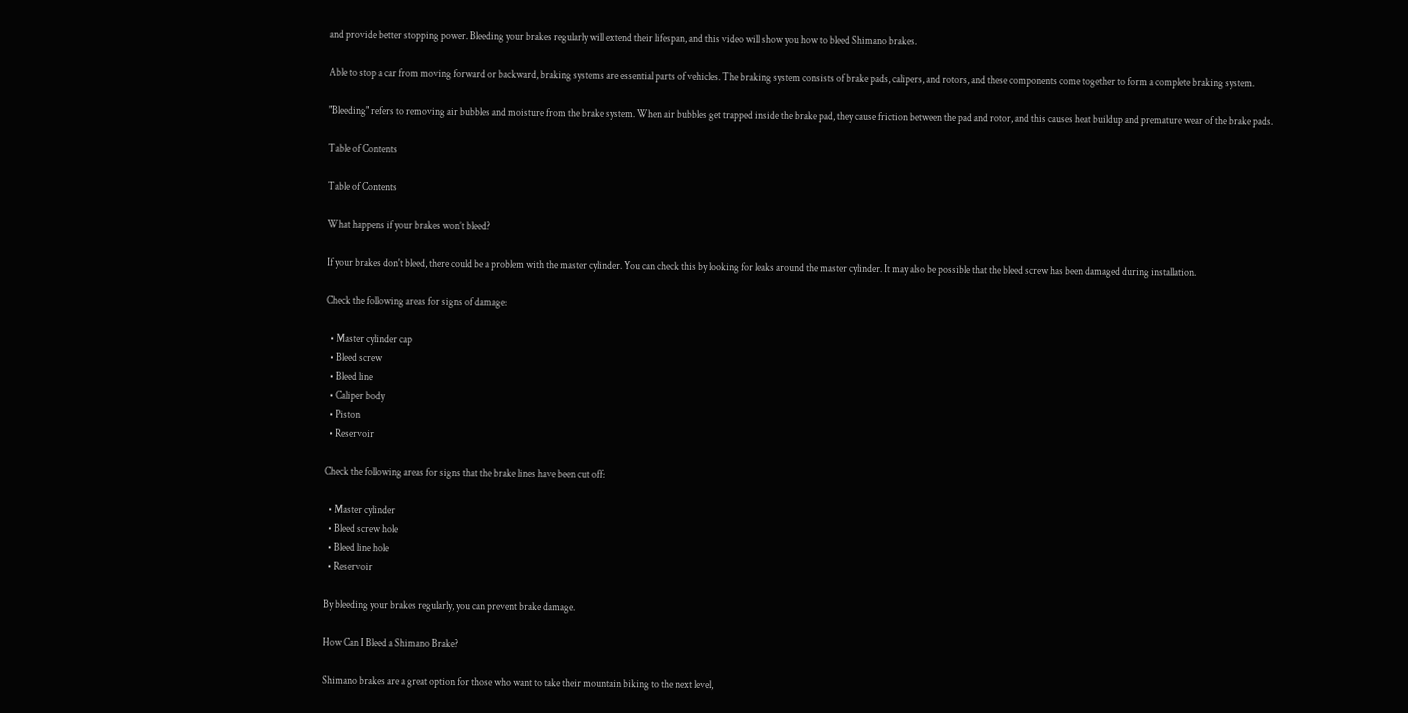and provide better stopping power. Bleeding your brakes regularly will extend their lifespan, and this video will show you how to bleed Shimano brakes.

Able to stop a car from moving forward or backward, braking systems are essential parts of vehicles. The braking system consists of brake pads, calipers, and rotors, and these components come together to form a complete braking system.

"Bleeding" refers to removing air bubbles and moisture from the brake system. When air bubbles get trapped inside the brake pad, they cause friction between the pad and rotor, and this causes heat buildup and premature wear of the brake pads.

Table of Contents

Table of Contents

What happens if your brakes won’t bleed?

If your brakes don't bleed, there could be a problem with the master cylinder. You can check this by looking for leaks around the master cylinder. It may also be possible that the bleed screw has been damaged during installation.

Check the following areas for signs of damage:

  • Master cylinder cap
  • Bleed screw
  • Bleed line
  • Caliper body
  • Piston
  • Reservoir

Check the following areas for signs that the brake lines have been cut off:

  • Master cylinder
  • Bleed screw hole
  • Bleed line hole
  • Reservoir

By bleeding your brakes regularly, you can prevent brake damage.

How Can I Bleed a Shimano Brake?

Shimano brakes are a great option for those who want to take their mountain biking to the next level,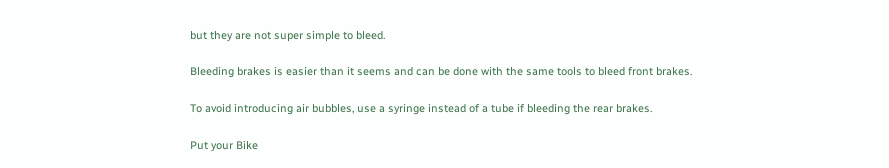but they are not super simple to bleed.

Bleeding brakes is easier than it seems and can be done with the same tools to bleed front brakes.

To avoid introducing air bubbles, use a syringe instead of a tube if bleeding the rear brakes.

Put your Bike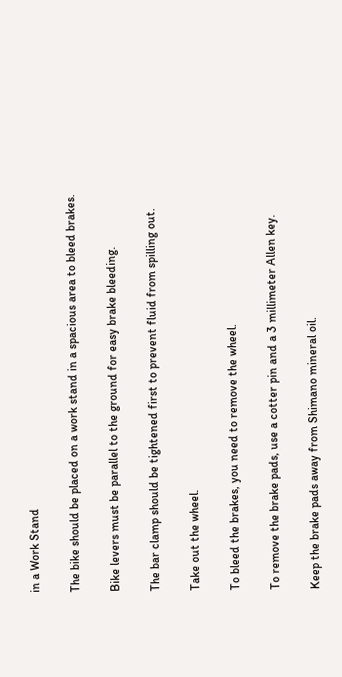in a Work Stand

The bike should be placed on a work stand in a spacious area to bleed brakes.

Bike levers must be parallel to the ground for easy brake bleeding.

The bar clamp should be tightened first to prevent fluid from spilling out.

Take out the wheel.

To bleed the brakes, you need to remove the wheel.

To remove the brake pads, use a cotter pin and a 3 millimeter Allen key.

Keep the brake pads away from Shimano mineral oil.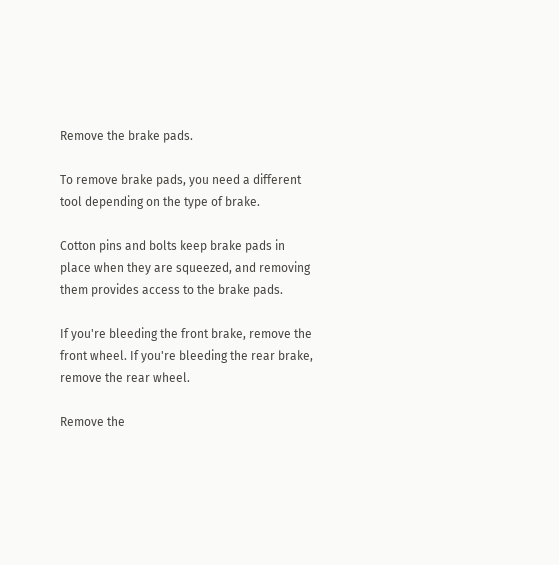Remove the brake pads.

To remove brake pads, you need a different tool depending on the type of brake.

Cotton pins and bolts keep brake pads in place when they are squeezed, and removing them provides access to the brake pads.

If you're bleeding the front brake, remove the front wheel. If you're bleeding the rear brake, remove the rear wheel.

Remove the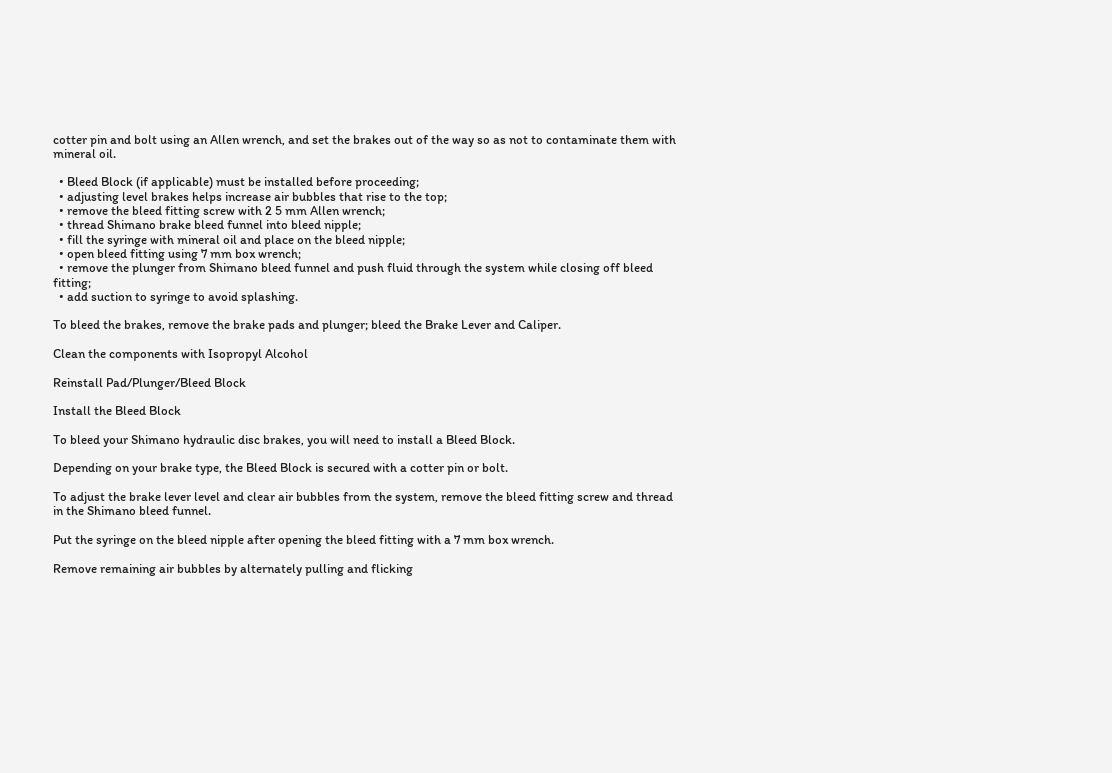cotter pin and bolt using an Allen wrench, and set the brakes out of the way so as not to contaminate them with mineral oil.

  • Bleed Block (if applicable) must be installed before proceeding;
  • adjusting level brakes helps increase air bubbles that rise to the top;
  • remove the bleed fitting screw with 2 5 mm Allen wrench;
  • thread Shimano brake bleed funnel into bleed nipple;
  • fill the syringe with mineral oil and place on the bleed nipple;
  • open bleed fitting using 7 mm box wrench;
  • remove the plunger from Shimano bleed funnel and push fluid through the system while closing off bleed fitting;
  • add suction to syringe to avoid splashing.

To bleed the brakes, remove the brake pads and plunger; bleed the Brake Lever and Caliper.

Clean the components with Isopropyl Alcohol

Reinstall Pad/Plunger/Bleed Block

Install the Bleed Block

To bleed your Shimano hydraulic disc brakes, you will need to install a Bleed Block.

Depending on your brake type, the Bleed Block is secured with a cotter pin or bolt.

To adjust the brake lever level and clear air bubbles from the system, remove the bleed fitting screw and thread in the Shimano bleed funnel.

Put the syringe on the bleed nipple after opening the bleed fitting with a 7 mm box wrench.

Remove remaining air bubbles by alternately pulling and flicking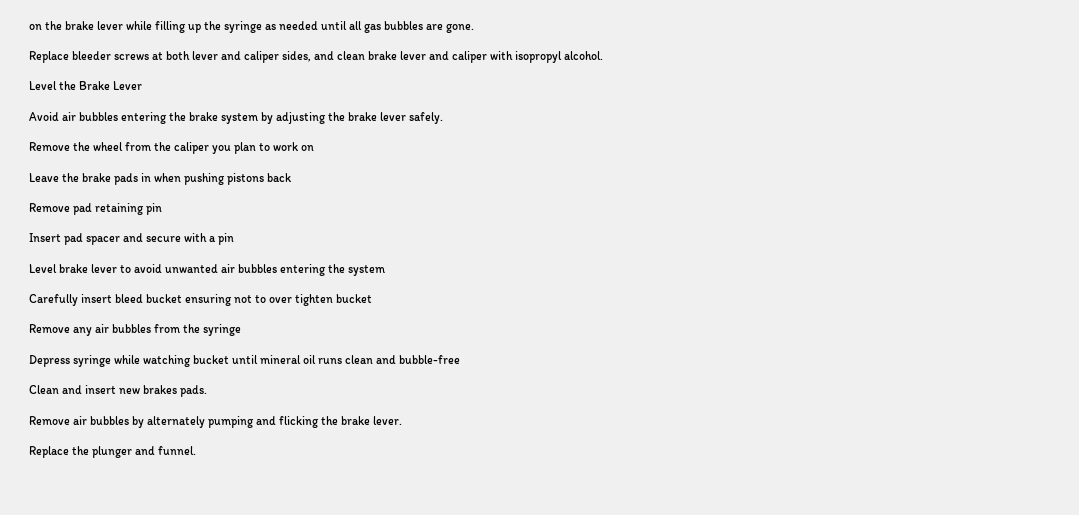on the brake lever while filling up the syringe as needed until all gas bubbles are gone.

Replace bleeder screws at both lever and caliper sides, and clean brake lever and caliper with isopropyl alcohol.

Level the Brake Lever

Avoid air bubbles entering the brake system by adjusting the brake lever safely.

Remove the wheel from the caliper you plan to work on

Leave the brake pads in when pushing pistons back

Remove pad retaining pin

Insert pad spacer and secure with a pin

Level brake lever to avoid unwanted air bubbles entering the system

Carefully insert bleed bucket ensuring not to over tighten bucket

Remove any air bubbles from the syringe

Depress syringe while watching bucket until mineral oil runs clean and bubble-free

Clean and insert new brakes pads.

Remove air bubbles by alternately pumping and flicking the brake lever.

Replace the plunger and funnel.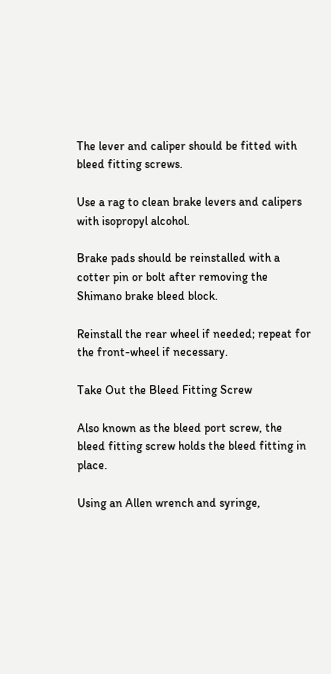The lever and caliper should be fitted with bleed fitting screws.

Use a rag to clean brake levers and calipers with isopropyl alcohol.

Brake pads should be reinstalled with a cotter pin or bolt after removing the Shimano brake bleed block.

Reinstall the rear wheel if needed; repeat for the front-wheel if necessary.

Take Out the Bleed Fitting Screw

Also known as the bleed port screw, the bleed fitting screw holds the bleed fitting in place.

Using an Allen wrench and syringe,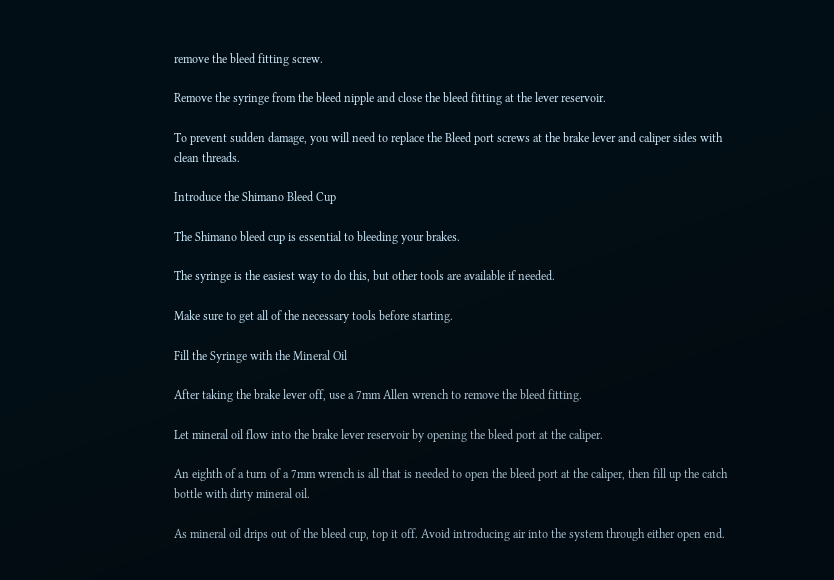remove the bleed fitting screw.

Remove the syringe from the bleed nipple and close the bleed fitting at the lever reservoir.

To prevent sudden damage, you will need to replace the Bleed port screws at the brake lever and caliper sides with clean threads.

Introduce the Shimano Bleed Cup

The Shimano bleed cup is essential to bleeding your brakes.

The syringe is the easiest way to do this, but other tools are available if needed.

Make sure to get all of the necessary tools before starting.

Fill the Syringe with the Mineral Oil

After taking the brake lever off, use a 7mm Allen wrench to remove the bleed fitting.

Let mineral oil flow into the brake lever reservoir by opening the bleed port at the caliper.

An eighth of a turn of a 7mm wrench is all that is needed to open the bleed port at the caliper, then fill up the catch bottle with dirty mineral oil.

As mineral oil drips out of the bleed cup, top it off. Avoid introducing air into the system through either open end.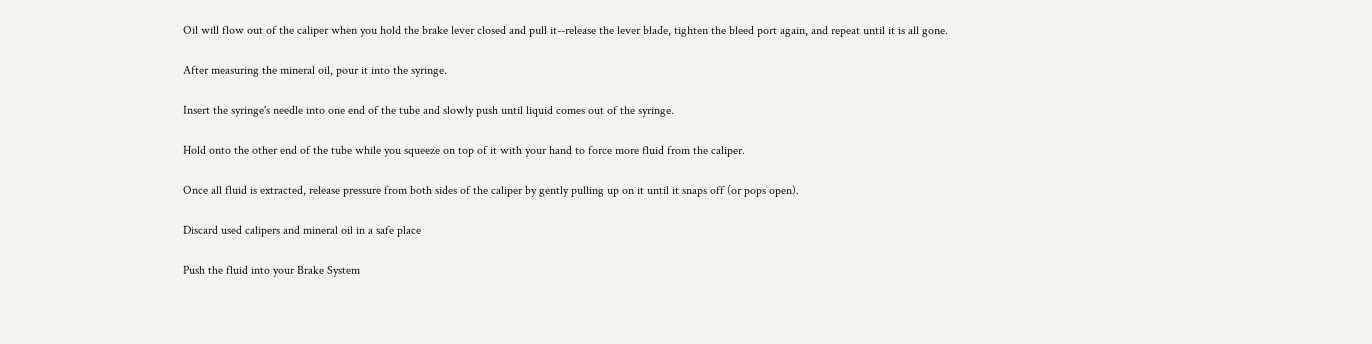Oil will flow out of the caliper when you hold the brake lever closed and pull it--release the lever blade, tighten the bleed port again, and repeat until it is all gone.

After measuring the mineral oil, pour it into the syringe.

Insert the syringe's needle into one end of the tube and slowly push until liquid comes out of the syringe.

Hold onto the other end of the tube while you squeeze on top of it with your hand to force more fluid from the caliper.

Once all fluid is extracted, release pressure from both sides of the caliper by gently pulling up on it until it snaps off (or pops open).

Discard used calipers and mineral oil in a safe place

Push the fluid into your Brake System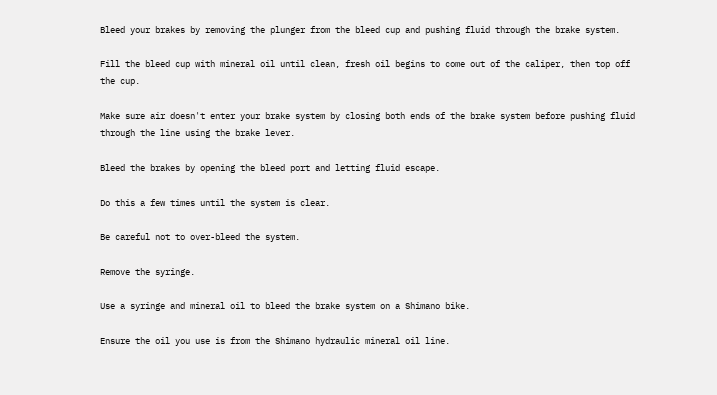Bleed your brakes by removing the plunger from the bleed cup and pushing fluid through the brake system.

Fill the bleed cup with mineral oil until clean, fresh oil begins to come out of the caliper, then top off the cup.

Make sure air doesn't enter your brake system by closing both ends of the brake system before pushing fluid through the line using the brake lever.

Bleed the brakes by opening the bleed port and letting fluid escape.

Do this a few times until the system is clear.

Be careful not to over-bleed the system.

Remove the syringe.

Use a syringe and mineral oil to bleed the brake system on a Shimano bike.

Ensure the oil you use is from the Shimano hydraulic mineral oil line.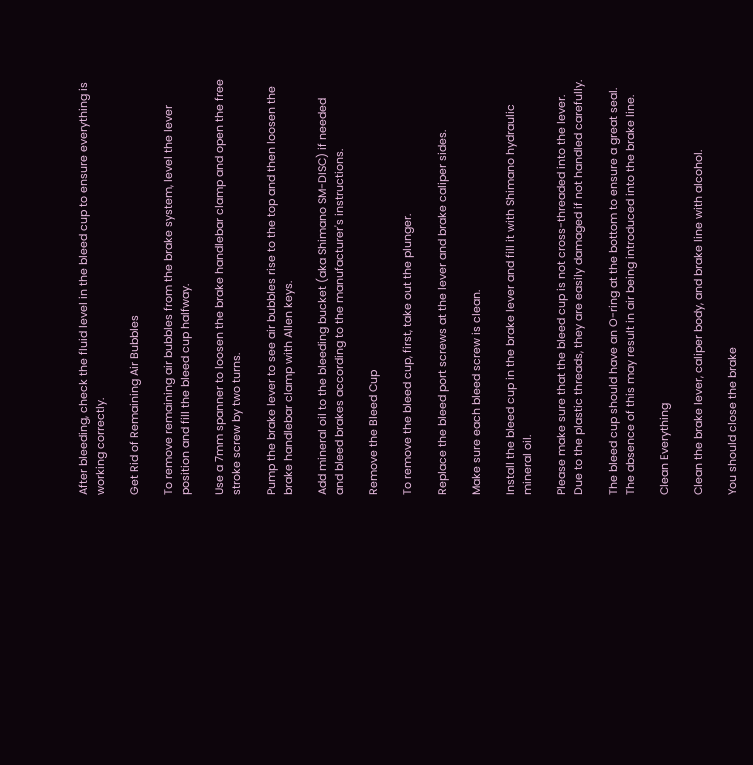After bleeding, check the fluid level in the bleed cup to ensure everything is working correctly.

Get Rid of Remaining Air Bubbles

To remove remaining air bubbles from the brake system, level the lever position and fill the bleed cup halfway.

Use a 7mm spanner to loosen the brake handlebar clamp and open the free stroke screw by two turns.

Pump the brake lever to see air bubbles rise to the top and then loosen the brake handlebar clamp with Allen keys.

Add mineral oil to the bleeding bucket (aka Shimano SM-DISC) if needed and bleed brakes according to the manufacturer's instructions.

Remove the Bleed Cup

To remove the bleed cup, first, take out the plunger.

Replace the bleed port screws at the lever and brake caliper sides.

Make sure each bleed screw is clean.

Install the bleed cup in the brake lever and fill it with Shimano hydraulic mineral oil.

Please make sure that the bleed cup is not cross-threaded into the lever. Due to the plastic threads, they are easily damaged if not handled carefully.

The bleed cup should have an O-ring at the bottom to ensure a great seal. The absence of this may result in air being introduced into the brake line.

Clean Everything

Clean the brake lever, caliper body, and brake line with alcohol.

You should close the brake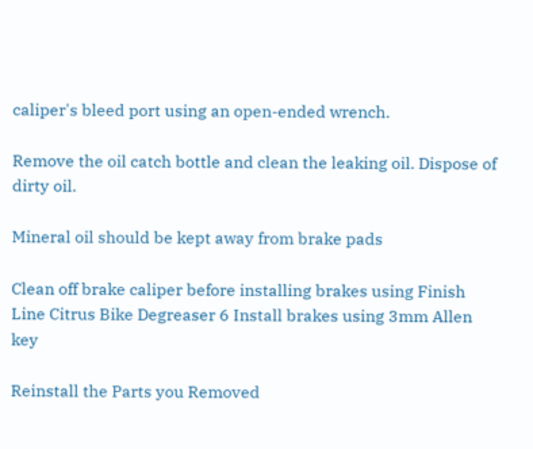caliper's bleed port using an open-ended wrench.

Remove the oil catch bottle and clean the leaking oil. Dispose of dirty oil.

Mineral oil should be kept away from brake pads

Clean off brake caliper before installing brakes using Finish Line Citrus Bike Degreaser 6 Install brakes using 3mm Allen key

Reinstall the Parts you Removed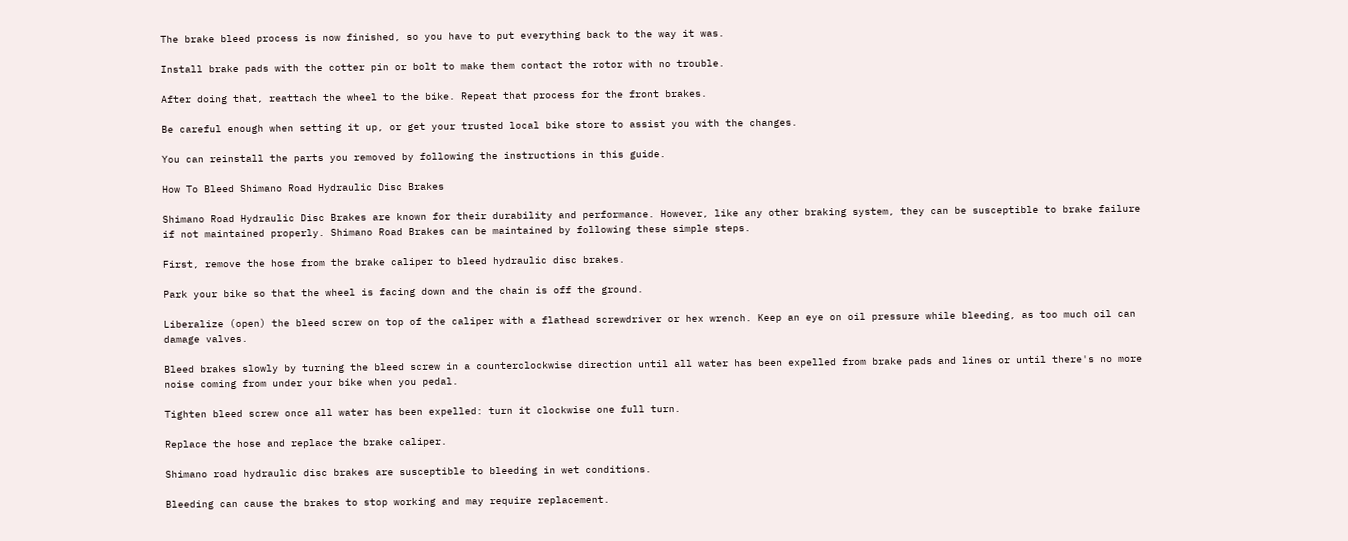The brake bleed process is now finished, so you have to put everything back to the way it was.

Install brake pads with the cotter pin or bolt to make them contact the rotor with no trouble.

After doing that, reattach the wheel to the bike. Repeat that process for the front brakes.

Be careful enough when setting it up, or get your trusted local bike store to assist you with the changes.

You can reinstall the parts you removed by following the instructions in this guide.

How To Bleed Shimano Road Hydraulic Disc Brakes

Shimano Road Hydraulic Disc Brakes are known for their durability and performance. However, like any other braking system, they can be susceptible to brake failure if not maintained properly. Shimano Road Brakes can be maintained by following these simple steps.

First, remove the hose from the brake caliper to bleed hydraulic disc brakes.

Park your bike so that the wheel is facing down and the chain is off the ground.

Liberalize (open) the bleed screw on top of the caliper with a flathead screwdriver or hex wrench. Keep an eye on oil pressure while bleeding, as too much oil can damage valves.

Bleed brakes slowly by turning the bleed screw in a counterclockwise direction until all water has been expelled from brake pads and lines or until there's no more noise coming from under your bike when you pedal.

Tighten bleed screw once all water has been expelled: turn it clockwise one full turn.

Replace the hose and replace the brake caliper.

Shimano road hydraulic disc brakes are susceptible to bleeding in wet conditions.

Bleeding can cause the brakes to stop working and may require replacement.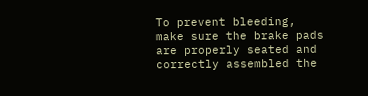To prevent bleeding, make sure the brake pads are properly seated and correctly assembled the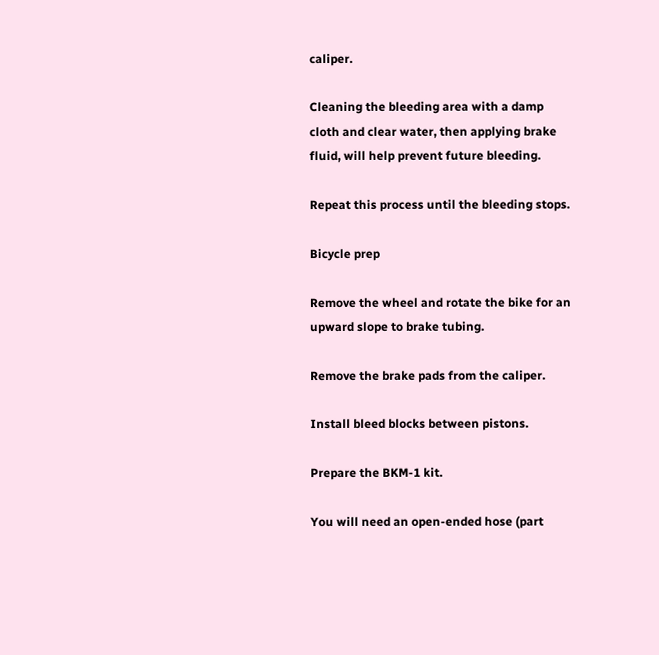caliper.

Cleaning the bleeding area with a damp cloth and clear water, then applying brake fluid, will help prevent future bleeding.

Repeat this process until the bleeding stops.

Bicycle prep

Remove the wheel and rotate the bike for an upward slope to brake tubing.

Remove the brake pads from the caliper.

Install bleed blocks between pistons.

Prepare the BKM-1 kit.

You will need an open-ended hose (part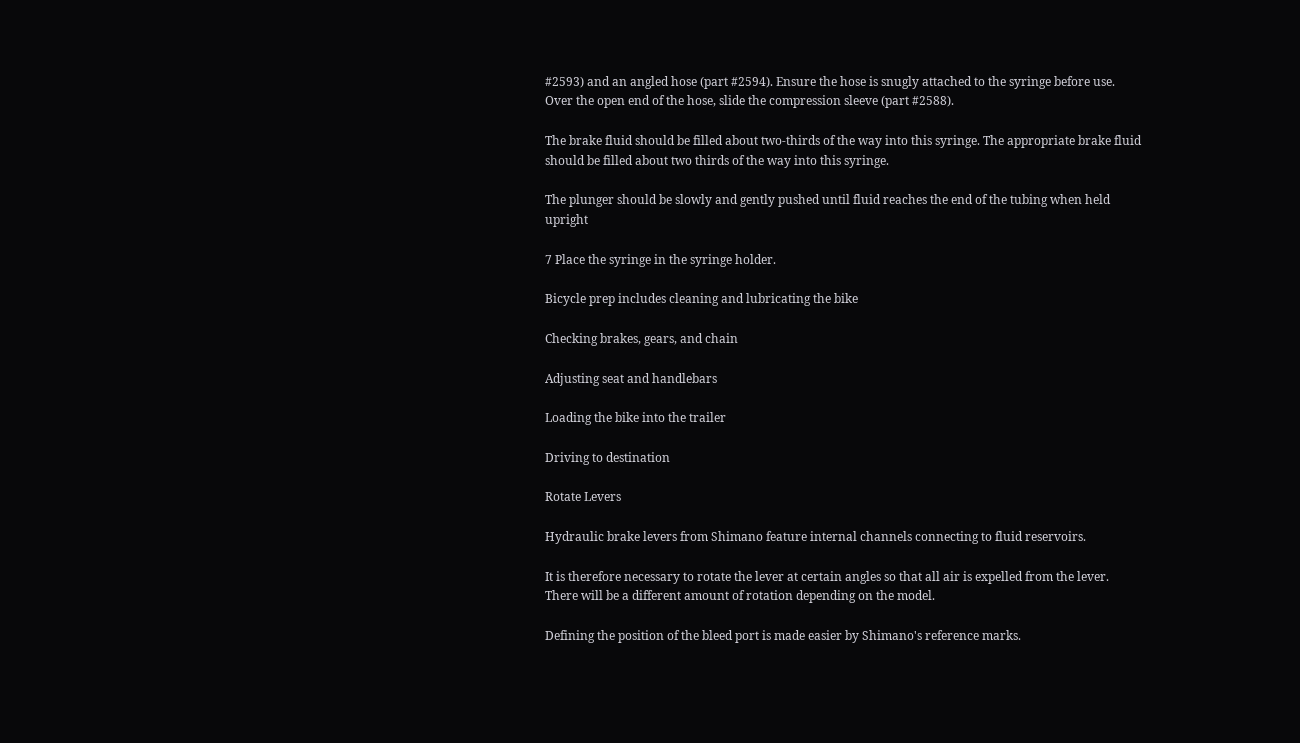#2593) and an angled hose (part #2594). Ensure the hose is snugly attached to the syringe before use. Over the open end of the hose, slide the compression sleeve (part #2588).

The brake fluid should be filled about two-thirds of the way into this syringe. The appropriate brake fluid should be filled about two thirds of the way into this syringe.

The plunger should be slowly and gently pushed until fluid reaches the end of the tubing when held upright

7 Place the syringe in the syringe holder.

Bicycle prep includes cleaning and lubricating the bike

Checking brakes, gears, and chain

Adjusting seat and handlebars

Loading the bike into the trailer

Driving to destination

Rotate Levers

Hydraulic brake levers from Shimano feature internal channels connecting to fluid reservoirs.

It is therefore necessary to rotate the lever at certain angles so that all air is expelled from the lever. There will be a different amount of rotation depending on the model.

Defining the position of the bleed port is made easier by Shimano's reference marks.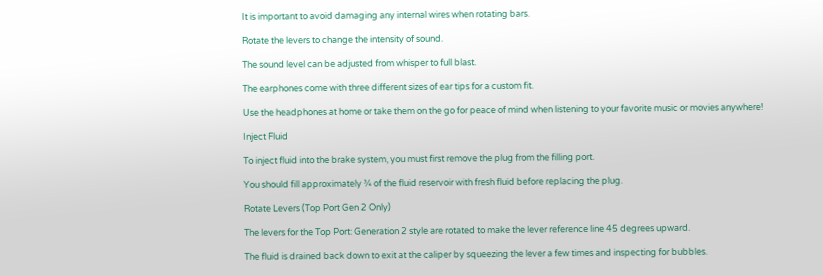It is important to avoid damaging any internal wires when rotating bars.

Rotate the levers to change the intensity of sound.

The sound level can be adjusted from whisper to full blast.

The earphones come with three different sizes of ear tips for a custom fit.

Use the headphones at home or take them on the go for peace of mind when listening to your favorite music or movies anywhere!

Inject Fluid

To inject fluid into the brake system, you must first remove the plug from the filling port.

You should fill approximately ¾ of the fluid reservoir with fresh fluid before replacing the plug.

Rotate Levers (Top Port Gen 2 Only)

The levers for the Top Port: Generation 2 style are rotated to make the lever reference line 45 degrees upward.

The fluid is drained back down to exit at the caliper by squeezing the lever a few times and inspecting for bubbles.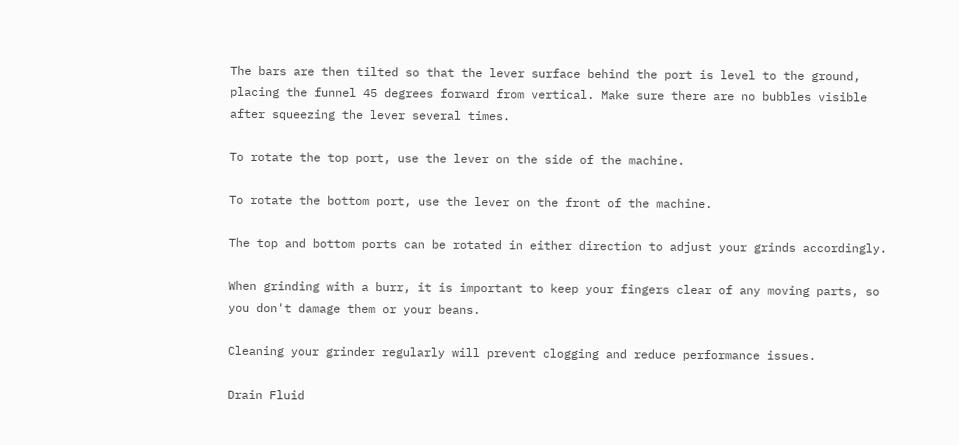The bars are then tilted so that the lever surface behind the port is level to the ground, placing the funnel 45 degrees forward from vertical. Make sure there are no bubbles visible after squeezing the lever several times.

To rotate the top port, use the lever on the side of the machine.

To rotate the bottom port, use the lever on the front of the machine.

The top and bottom ports can be rotated in either direction to adjust your grinds accordingly.

When grinding with a burr, it is important to keep your fingers clear of any moving parts, so you don't damage them or your beans.

Cleaning your grinder regularly will prevent clogging and reduce performance issues.

Drain Fluid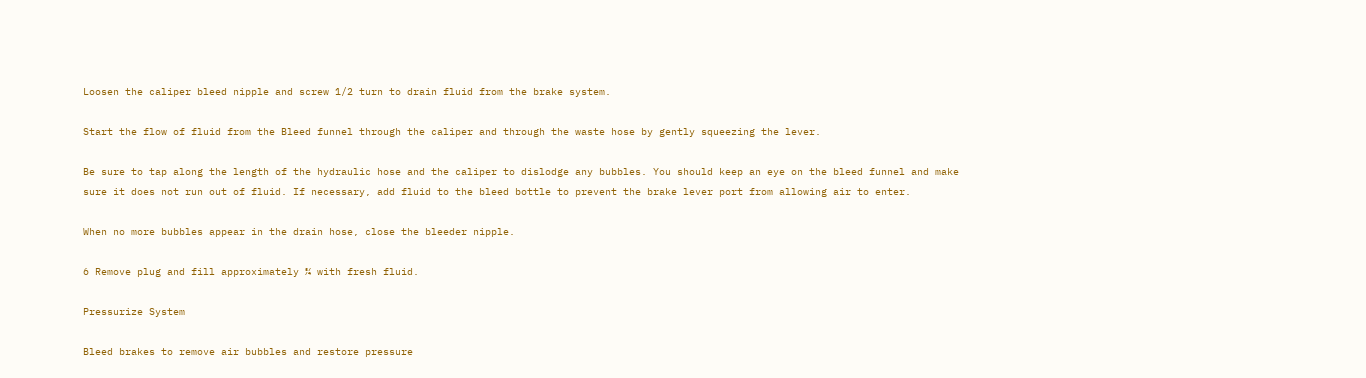Loosen the caliper bleed nipple and screw 1/2 turn to drain fluid from the brake system.

Start the flow of fluid from the Bleed funnel through the caliper and through the waste hose by gently squeezing the lever.

Be sure to tap along the length of the hydraulic hose and the caliper to dislodge any bubbles. You should keep an eye on the bleed funnel and make sure it does not run out of fluid. If necessary, add fluid to the bleed bottle to prevent the brake lever port from allowing air to enter.

When no more bubbles appear in the drain hose, close the bleeder nipple.

6 Remove plug and fill approximately ¾ with fresh fluid.

Pressurize System

Bleed brakes to remove air bubbles and restore pressure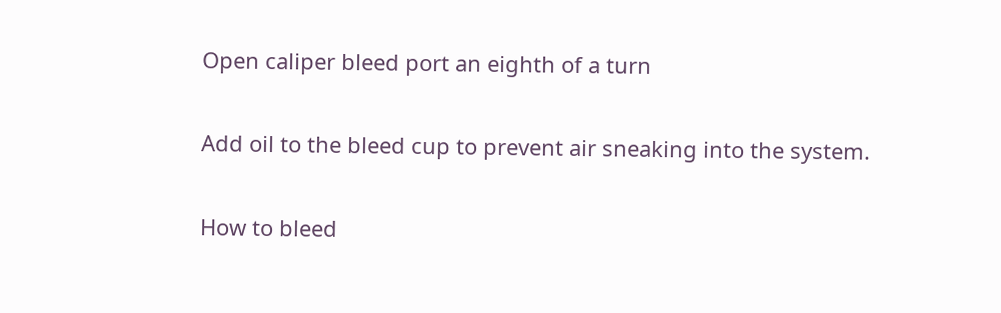Open caliper bleed port an eighth of a turn

Add oil to the bleed cup to prevent air sneaking into the system.

How to bleed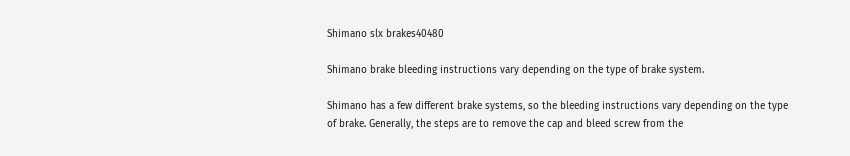Shimano slx brakes40480

Shimano brake bleeding instructions vary depending on the type of brake system.

Shimano has a few different brake systems, so the bleeding instructions vary depending on the type of brake. Generally, the steps are to remove the cap and bleed screw from the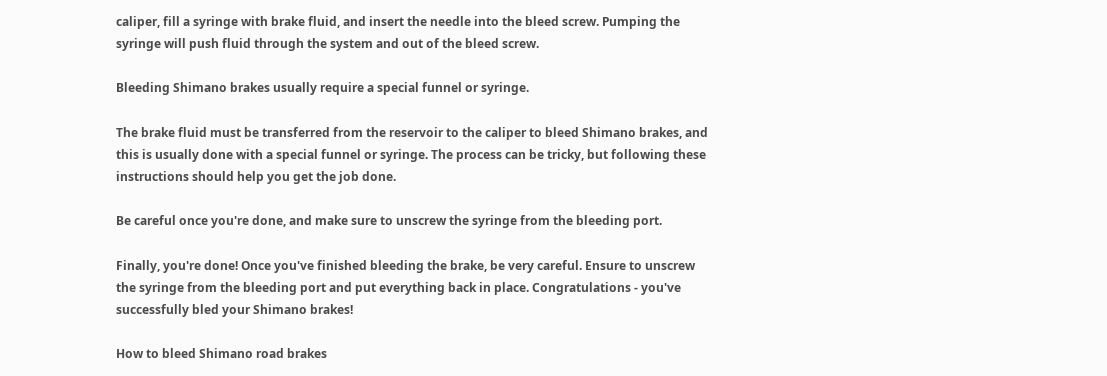caliper, fill a syringe with brake fluid, and insert the needle into the bleed screw. Pumping the syringe will push fluid through the system and out of the bleed screw.

Bleeding Shimano brakes usually require a special funnel or syringe.

The brake fluid must be transferred from the reservoir to the caliper to bleed Shimano brakes, and this is usually done with a special funnel or syringe. The process can be tricky, but following these instructions should help you get the job done.

Be careful once you're done, and make sure to unscrew the syringe from the bleeding port.

Finally, you're done! Once you've finished bleeding the brake, be very careful. Ensure to unscrew the syringe from the bleeding port and put everything back in place. Congratulations - you've successfully bled your Shimano brakes!

How to bleed Shimano road brakes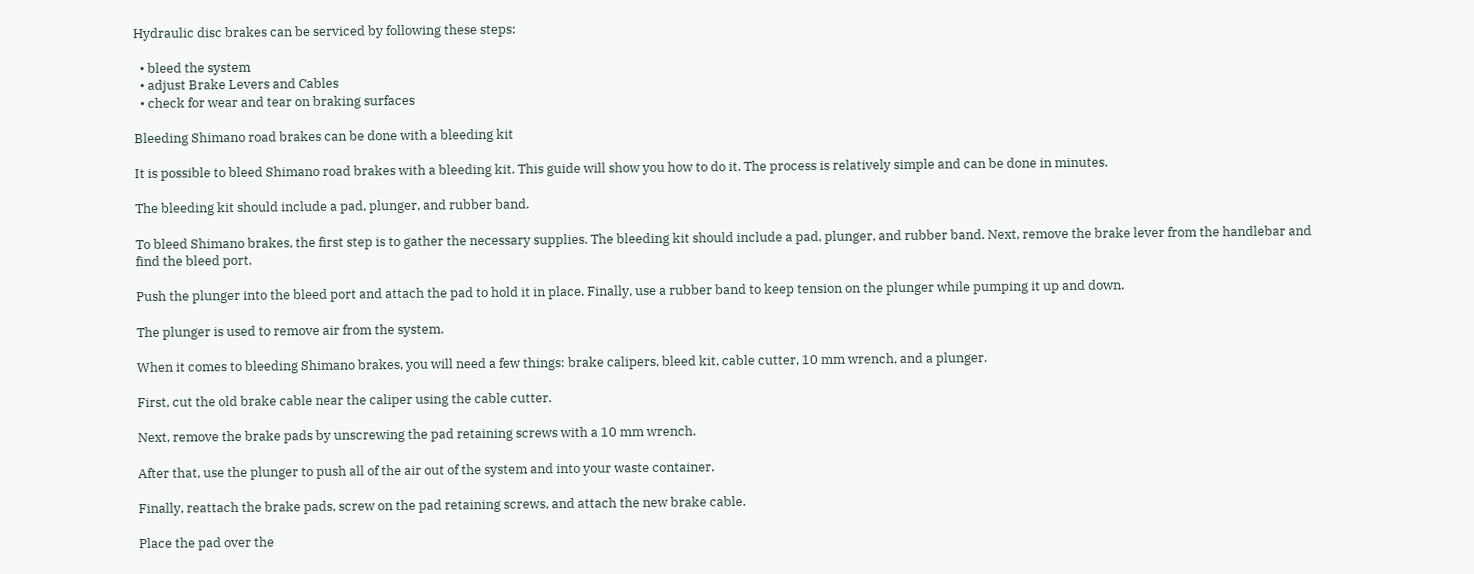Hydraulic disc brakes can be serviced by following these steps:

  • bleed the system
  • adjust Brake Levers and Cables
  • check for wear and tear on braking surfaces

Bleeding Shimano road brakes can be done with a bleeding kit

It is possible to bleed Shimano road brakes with a bleeding kit. This guide will show you how to do it. The process is relatively simple and can be done in minutes.

The bleeding kit should include a pad, plunger, and rubber band.

To bleed Shimano brakes, the first step is to gather the necessary supplies. The bleeding kit should include a pad, plunger, and rubber band. Next, remove the brake lever from the handlebar and find the bleed port.

Push the plunger into the bleed port and attach the pad to hold it in place. Finally, use a rubber band to keep tension on the plunger while pumping it up and down.

The plunger is used to remove air from the system.

When it comes to bleeding Shimano brakes, you will need a few things: brake calipers, bleed kit, cable cutter, 10 mm wrench, and a plunger.

First, cut the old brake cable near the caliper using the cable cutter.

Next, remove the brake pads by unscrewing the pad retaining screws with a 10 mm wrench.

After that, use the plunger to push all of the air out of the system and into your waste container.

Finally, reattach the brake pads, screw on the pad retaining screws, and attach the new brake cable.

Place the pad over the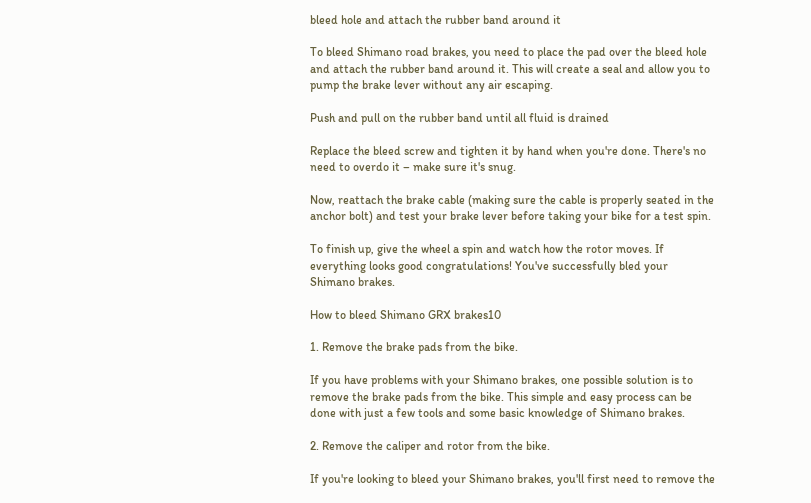bleed hole and attach the rubber band around it

To bleed Shimano road brakes, you need to place the pad over the bleed hole and attach the rubber band around it. This will create a seal and allow you to pump the brake lever without any air escaping.

Push and pull on the rubber band until all fluid is drained

Replace the bleed screw and tighten it by hand when you're done. There's no need to overdo it – make sure it's snug.

Now, reattach the brake cable (making sure the cable is properly seated in the anchor bolt) and test your brake lever before taking your bike for a test spin.

To finish up, give the wheel a spin and watch how the rotor moves. If everything looks good congratulations! You've successfully bled your Shimano brakes.

How to bleed Shimano GRX brakes10

1. Remove the brake pads from the bike.

If you have problems with your Shimano brakes, one possible solution is to remove the brake pads from the bike. This simple and easy process can be done with just a few tools and some basic knowledge of Shimano brakes.

2. Remove the caliper and rotor from the bike.

If you're looking to bleed your Shimano brakes, you'll first need to remove the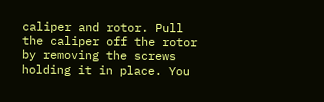caliper and rotor. Pull the caliper off the rotor by removing the screws holding it in place. You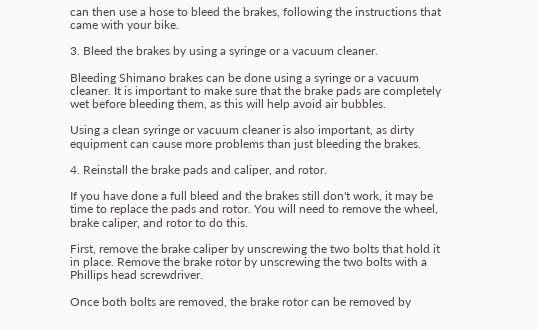can then use a hose to bleed the brakes, following the instructions that came with your bike.

3. Bleed the brakes by using a syringe or a vacuum cleaner.

Bleeding Shimano brakes can be done using a syringe or a vacuum cleaner. It is important to make sure that the brake pads are completely wet before bleeding them, as this will help avoid air bubbles.

Using a clean syringe or vacuum cleaner is also important, as dirty equipment can cause more problems than just bleeding the brakes.

4. Reinstall the brake pads and caliper, and rotor.

If you have done a full bleed and the brakes still don't work, it may be time to replace the pads and rotor. You will need to remove the wheel, brake caliper, and rotor to do this.

First, remove the brake caliper by unscrewing the two bolts that hold it in place. Remove the brake rotor by unscrewing the two bolts with a Phillips head screwdriver.

Once both bolts are removed, the brake rotor can be removed by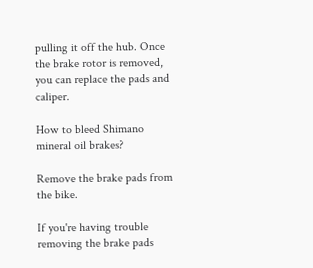pulling it off the hub. Once the brake rotor is removed, you can replace the pads and caliper.

How to bleed Shimano mineral oil brakes?

Remove the brake pads from the bike.

If you're having trouble removing the brake pads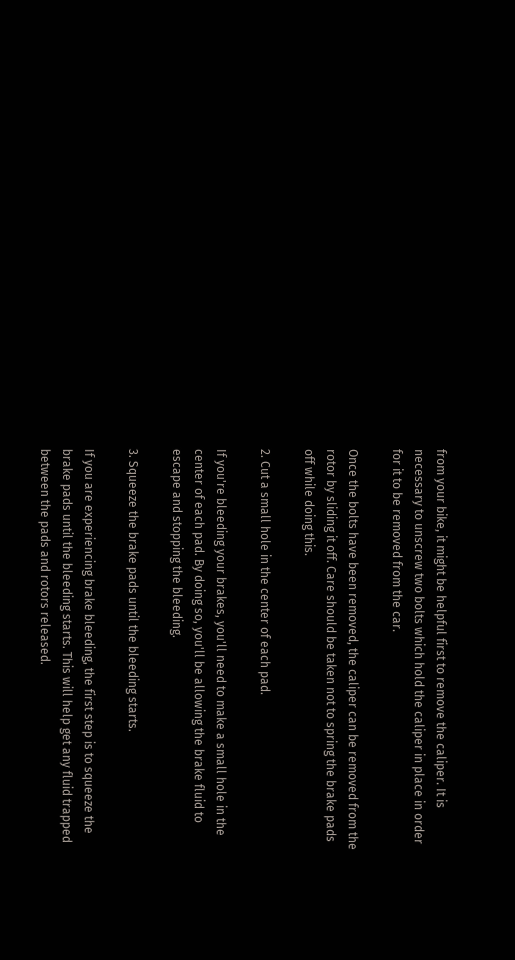from your bike, it might be helpful first to remove the caliper. It is necessary to unscrew two bolts which hold the caliper in place in order for it to be removed from the car.

Once the bolts have been removed, the caliper can be removed from the rotor by sliding it off. Care should be taken not to spring the brake pads off while doing this.

2. Cut a small hole in the center of each pad.

If you're bleeding your brakes, you'll need to make a small hole in the center of each pad. By doing so, you'll be allowing the brake fluid to escape and stopping the bleeding.

3. Squeeze the brake pads until the bleeding starts.

If you are experiencing brake bleeding, the first step is to squeeze the brake pads until the bleeding starts. This will help get any fluid trapped between the pads and rotors released.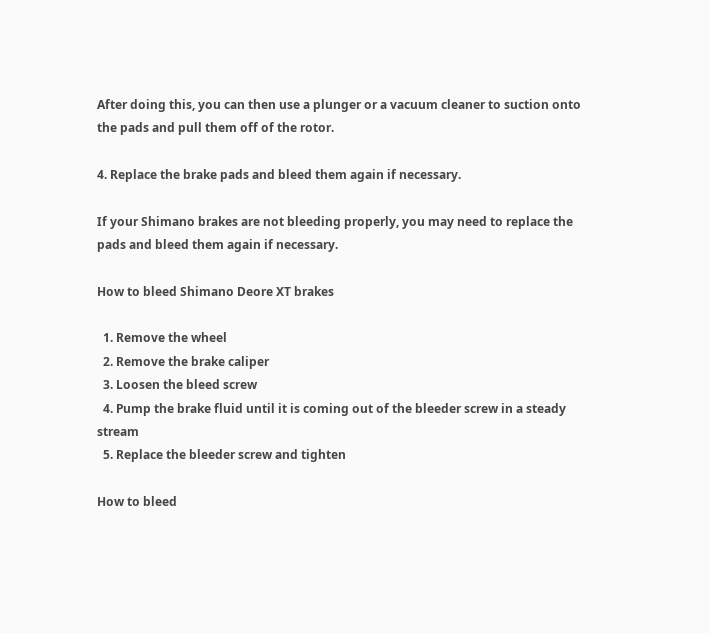After doing this, you can then use a plunger or a vacuum cleaner to suction onto the pads and pull them off of the rotor.

4. Replace the brake pads and bleed them again if necessary.

If your Shimano brakes are not bleeding properly, you may need to replace the pads and bleed them again if necessary.

How to bleed Shimano Deore XT brakes

  1. Remove the wheel
  2. Remove the brake caliper
  3. Loosen the bleed screw
  4. Pump the brake fluid until it is coming out of the bleeder screw in a steady stream
  5. Replace the bleeder screw and tighten

How to bleed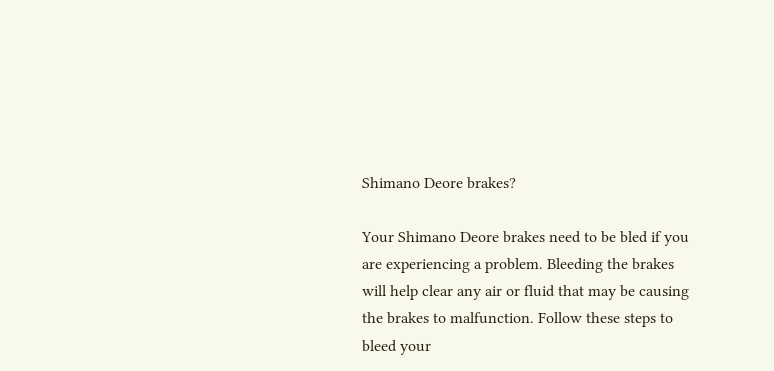Shimano Deore brakes?

Your Shimano Deore brakes need to be bled if you are experiencing a problem. Bleeding the brakes will help clear any air or fluid that may be causing the brakes to malfunction. Follow these steps to bleed your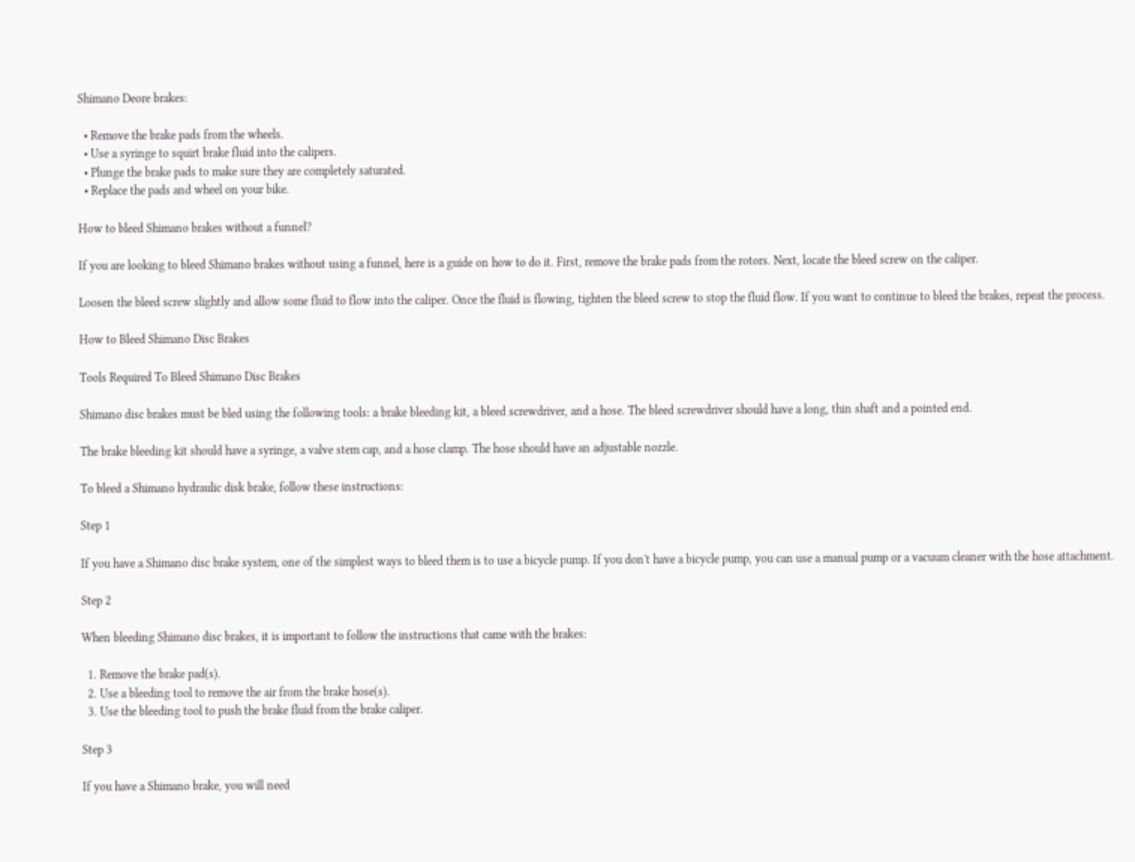Shimano Deore brakes:

  • Remove the brake pads from the wheels.
  • Use a syringe to squirt brake fluid into the calipers.
  • Plunge the brake pads to make sure they are completely saturated.
  • Replace the pads and wheel on your bike.

How to bleed Shimano brakes without a funnel?

If you are looking to bleed Shimano brakes without using a funnel, here is a guide on how to do it. First, remove the brake pads from the rotors. Next, locate the bleed screw on the caliper.

Loosen the bleed screw slightly and allow some fluid to flow into the caliper. Once the fluid is flowing, tighten the bleed screw to stop the fluid flow. If you want to continue to bleed the brakes, repeat the process.

How to Bleed Shimano Disc Brakes

Tools Required To Bleed Shimano Disc Brakes

Shimano disc brakes must be bled using the following tools: a brake bleeding kit, a bleed screwdriver, and a hose. The bleed screwdriver should have a long, thin shaft and a pointed end.

The brake bleeding kit should have a syringe, a valve stem cap, and a hose clamp. The hose should have an adjustable nozzle.

To bleed a Shimano hydraulic disk brake, follow these instructions:

Step 1

If you have a Shimano disc brake system, one of the simplest ways to bleed them is to use a bicycle pump. If you don't have a bicycle pump, you can use a manual pump or a vacuum cleaner with the hose attachment.

Step 2

When bleeding Shimano disc brakes, it is important to follow the instructions that came with the brakes:

  1. Remove the brake pad(s).
  2. Use a bleeding tool to remove the air from the brake hose(s).
  3. Use the bleeding tool to push the brake fluid from the brake caliper.

Step 3

If you have a Shimano brake, you will need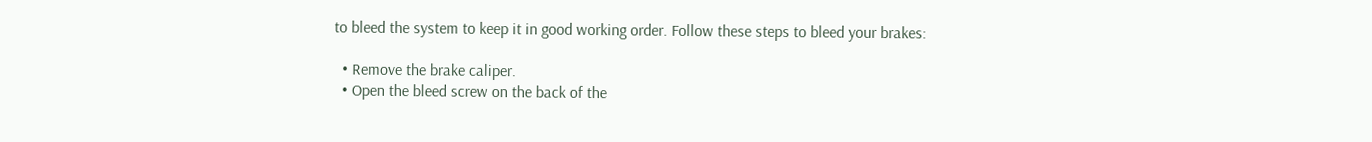to bleed the system to keep it in good working order. Follow these steps to bleed your brakes:

  • Remove the brake caliper.
  • Open the bleed screw on the back of the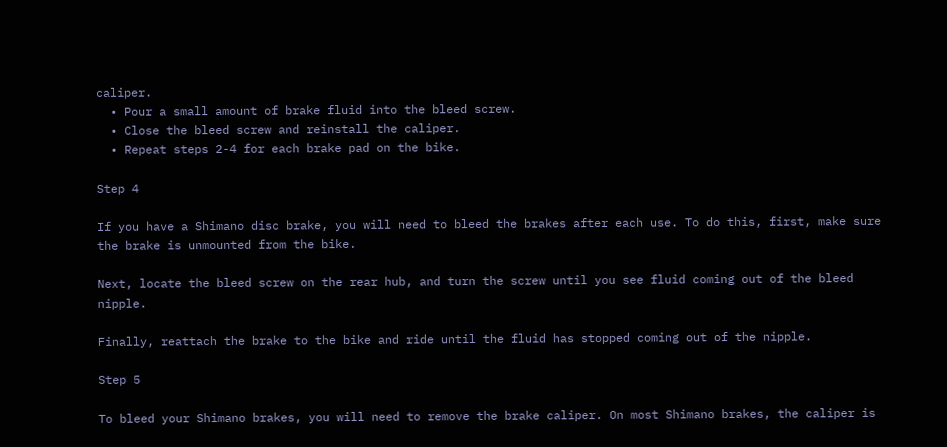caliper.
  • Pour a small amount of brake fluid into the bleed screw.
  • Close the bleed screw and reinstall the caliper.
  • Repeat steps 2-4 for each brake pad on the bike.

Step 4

If you have a Shimano disc brake, you will need to bleed the brakes after each use. To do this, first, make sure the brake is unmounted from the bike.

Next, locate the bleed screw on the rear hub, and turn the screw until you see fluid coming out of the bleed nipple.

Finally, reattach the brake to the bike and ride until the fluid has stopped coming out of the nipple.

Step 5

To bleed your Shimano brakes, you will need to remove the brake caliper. On most Shimano brakes, the caliper is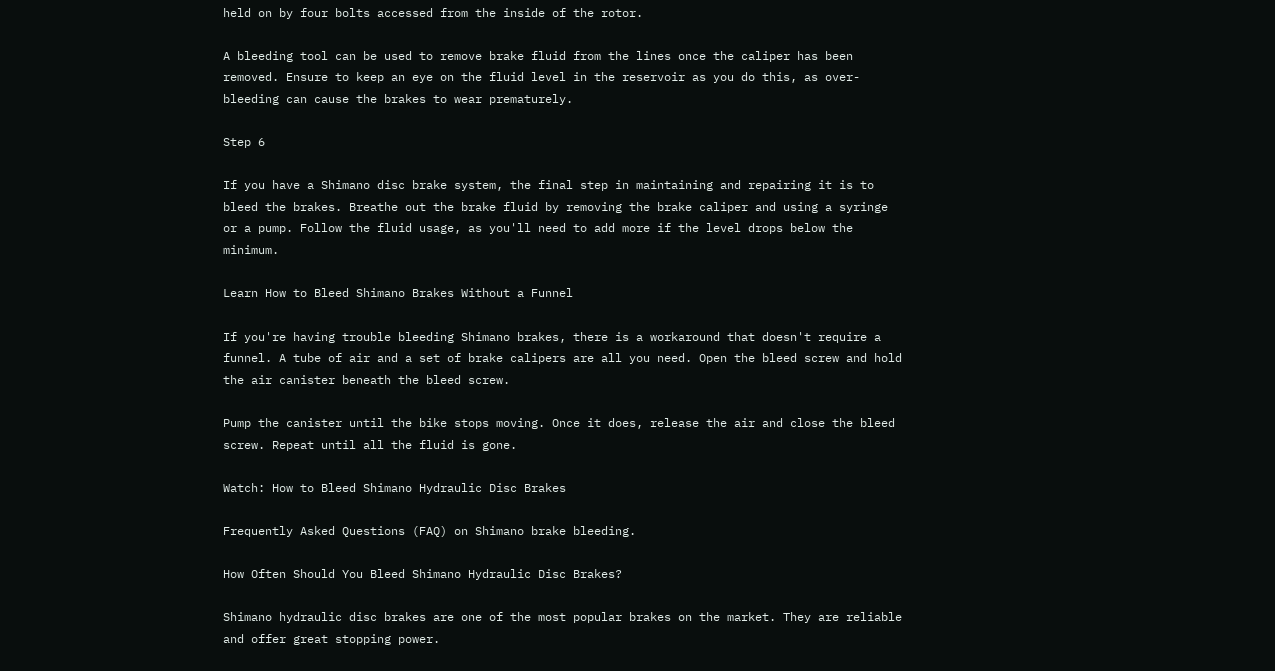held on by four bolts accessed from the inside of the rotor.

A bleeding tool can be used to remove brake fluid from the lines once the caliper has been removed. Ensure to keep an eye on the fluid level in the reservoir as you do this, as over-bleeding can cause the brakes to wear prematurely.

Step 6

If you have a Shimano disc brake system, the final step in maintaining and repairing it is to bleed the brakes. Breathe out the brake fluid by removing the brake caliper and using a syringe or a pump. Follow the fluid usage, as you'll need to add more if the level drops below the minimum.

Learn How to Bleed Shimano Brakes Without a Funnel

If you're having trouble bleeding Shimano brakes, there is a workaround that doesn't require a funnel. A tube of air and a set of brake calipers are all you need. Open the bleed screw and hold the air canister beneath the bleed screw.

Pump the canister until the bike stops moving. Once it does, release the air and close the bleed screw. Repeat until all the fluid is gone.

Watch: How to Bleed Shimano Hydraulic Disc Brakes

Frequently Asked Questions (FAQ) on Shimano brake bleeding.

How Often Should You Bleed Shimano Hydraulic Disc Brakes?

Shimano hydraulic disc brakes are one of the most popular brakes on the market. They are reliable and offer great stopping power.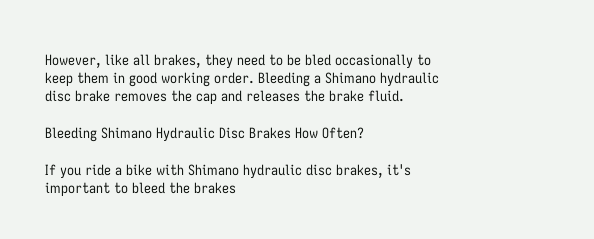However, like all brakes, they need to be bled occasionally to keep them in good working order. Bleeding a Shimano hydraulic disc brake removes the cap and releases the brake fluid.

Bleeding Shimano Hydraulic Disc Brakes How Often?

If you ride a bike with Shimano hydraulic disc brakes, it's important to bleed the brakes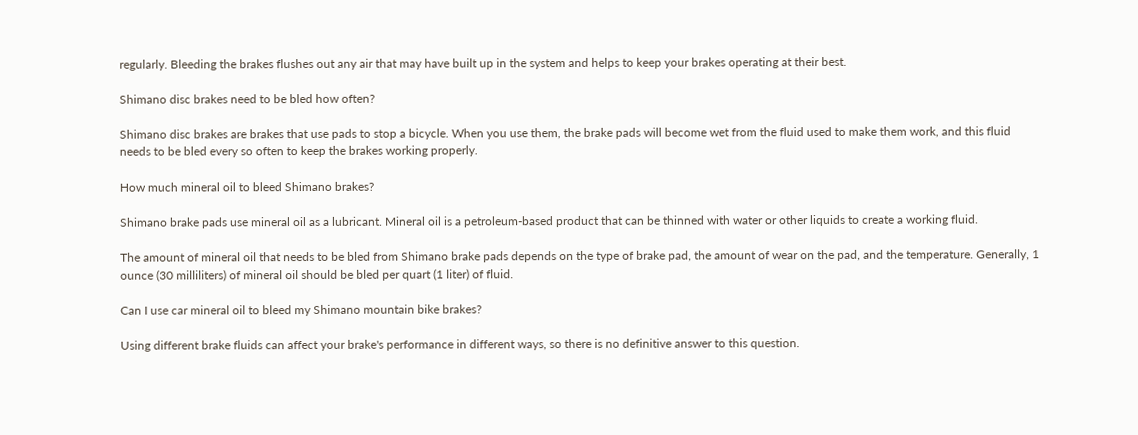regularly. Bleeding the brakes flushes out any air that may have built up in the system and helps to keep your brakes operating at their best.

Shimano disc brakes need to be bled how often?

Shimano disc brakes are brakes that use pads to stop a bicycle. When you use them, the brake pads will become wet from the fluid used to make them work, and this fluid needs to be bled every so often to keep the brakes working properly.

How much mineral oil to bleed Shimano brakes?

Shimano brake pads use mineral oil as a lubricant. Mineral oil is a petroleum-based product that can be thinned with water or other liquids to create a working fluid.

The amount of mineral oil that needs to be bled from Shimano brake pads depends on the type of brake pad, the amount of wear on the pad, and the temperature. Generally, 1 ounce (30 milliliters) of mineral oil should be bled per quart (1 liter) of fluid.

Can I use car mineral oil to bleed my Shimano mountain bike brakes?

Using different brake fluids can affect your brake's performance in different ways, so there is no definitive answer to this question.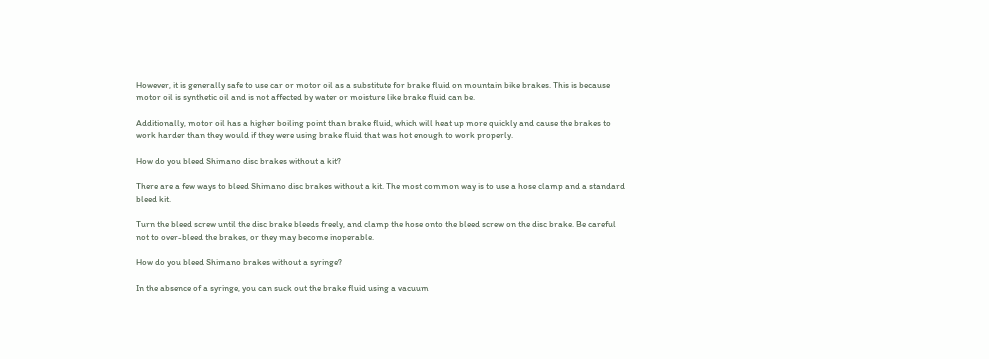However, it is generally safe to use car or motor oil as a substitute for brake fluid on mountain bike brakes. This is because motor oil is synthetic oil and is not affected by water or moisture like brake fluid can be.

Additionally, motor oil has a higher boiling point than brake fluid, which will heat up more quickly and cause the brakes to work harder than they would if they were using brake fluid that was hot enough to work properly.

How do you bleed Shimano disc brakes without a kit?

There are a few ways to bleed Shimano disc brakes without a kit. The most common way is to use a hose clamp and a standard bleed kit.

Turn the bleed screw until the disc brake bleeds freely, and clamp the hose onto the bleed screw on the disc brake. Be careful not to over-bleed the brakes, or they may become inoperable.

How do you bleed Shimano brakes without a syringe?

In the absence of a syringe, you can suck out the brake fluid using a vacuum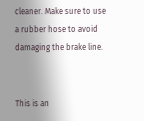cleaner. Make sure to use a rubber hose to avoid damaging the brake line.


This is an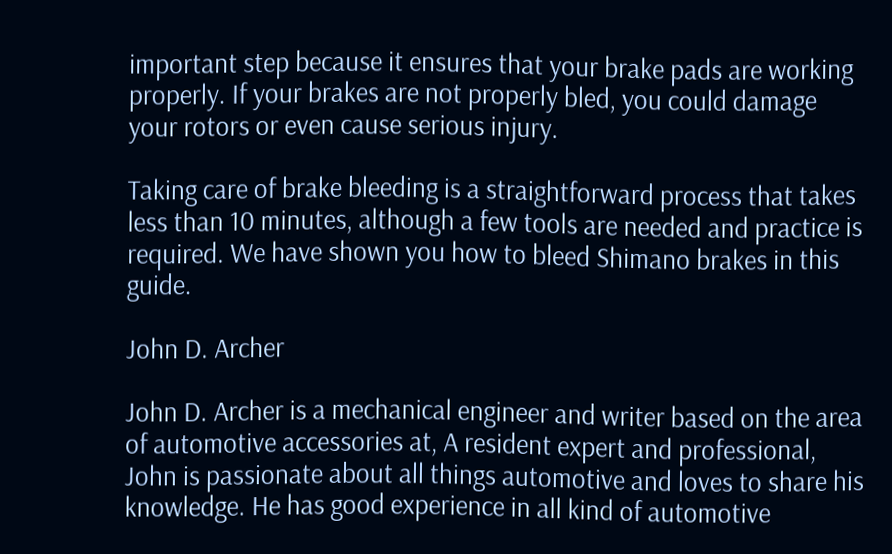important step because it ensures that your brake pads are working properly. If your brakes are not properly bled, you could damage your rotors or even cause serious injury.

Taking care of brake bleeding is a straightforward process that takes less than 10 minutes, although a few tools are needed and practice is required. We have shown you how to bleed Shimano brakes in this guide.

John D. Archer

John D. Archer is a mechanical engineer and writer based on the area of automotive accessories at, A resident expert and professional, John is passionate about all things automotive and loves to share his knowledge. He has good experience in all kind of automotive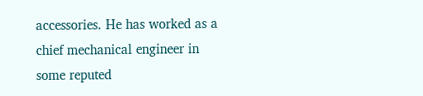accessories. He has worked as a chief mechanical engineer in some reputed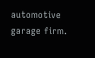automotive garage firm.